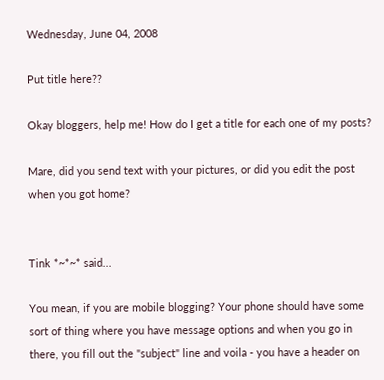Wednesday, June 04, 2008

Put title here??

Okay bloggers, help me! How do I get a title for each one of my posts?

Mare, did you send text with your pictures, or did you edit the post when you got home?


Tink *~*~* said...

You mean, if you are mobile blogging? Your phone should have some sort of thing where you have message options and when you go in there, you fill out the "subject" line and voila - you have a header on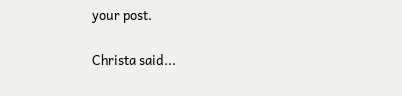your post.

Christa said...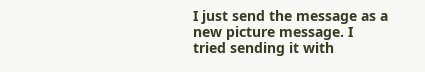I just send the message as a new picture message. I tried sending it with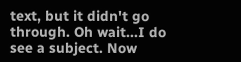text, but it didn't go through. Oh wait...I do see a subject. Now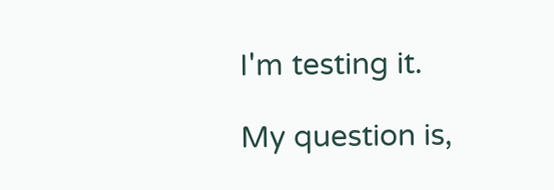I'm testing it.

My question is,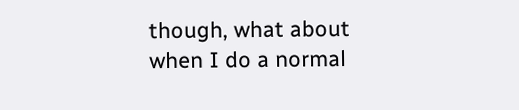though, what about when I do a normal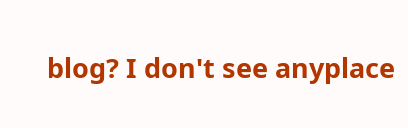blog? I don't see anyplace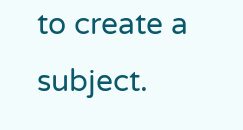to create a subject.